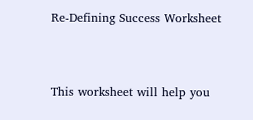Re-Defining Success Worksheet


This worksheet will help you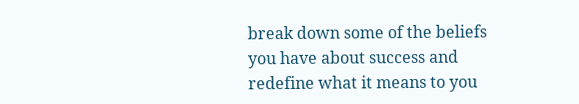break down some of the beliefs you have about success and redefine what it means to you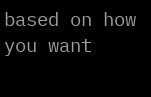based on how you want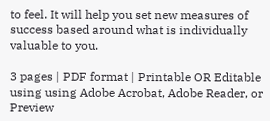to feel. It will help you set new measures of success based around what is individually valuable to you.

3 pages | PDF format | Printable OR Editable using using Adobe Acrobat, Adobe Reader, or Preview